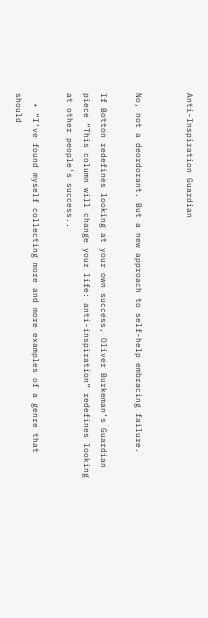Anti-Inspiration Guardian


No, not a deordorant. But a new approach to self-help embracing failure.

If Botton redefines looking at your own success, Oliver Burkeman’s Guardian piece “This column will change your life: anti-inspiration” redefines looking at other people’s success..

  • “I’ve found myself collecting more and more examples of a genre that should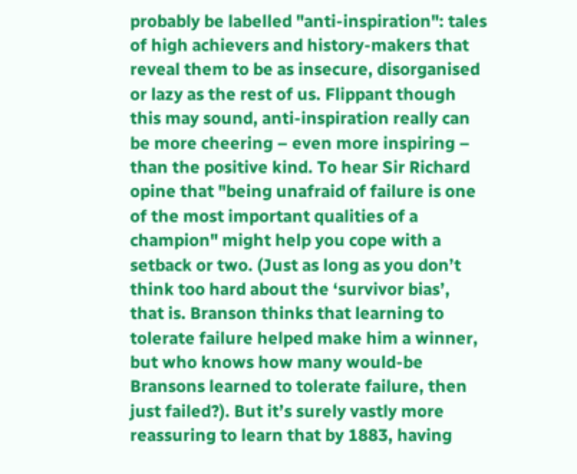probably be labelled "anti-inspiration": tales of high achievers and history-makers that reveal them to be as insecure, disorganised or lazy as the rest of us. Flippant though this may sound, anti-inspiration really can be more cheering – even more inspiring – than the positive kind. To hear Sir Richard opine that "being unafraid of failure is one of the most important qualities of a champion" might help you cope with a setback or two. (Just as long as you don’t think too hard about the ‘survivor bias’, that is. Branson thinks that learning to tolerate failure helped make him a winner, but who knows how many would-be Bransons learned to tolerate failure, then just failed?). But it’s surely vastly more reassuring to learn that by 1883, having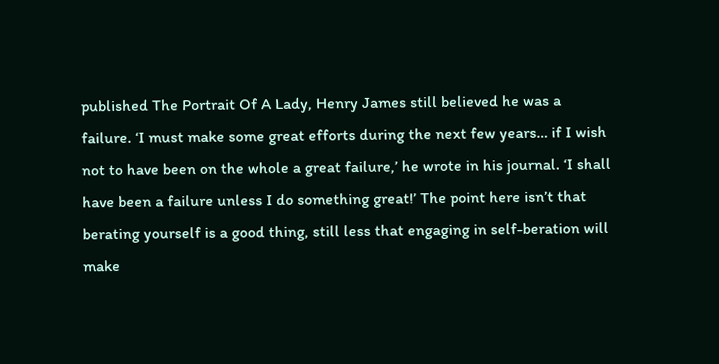published The Portrait Of A Lady, Henry James still believed he was a failure. ‘I must make some great efforts during the next few years… if I wish not to have been on the whole a great failure,’ he wrote in his journal. ‘I shall have been a failure unless I do something great!’ The point here isn’t that berating yourself is a good thing, still less that engaging in self-beration will make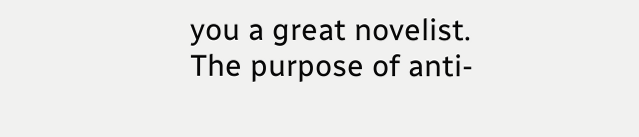you a great novelist. The purpose of anti-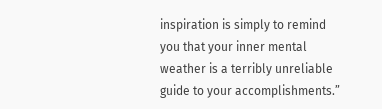inspiration is simply to remind you that your inner mental weather is a terribly unreliable guide to your accomplishments.”